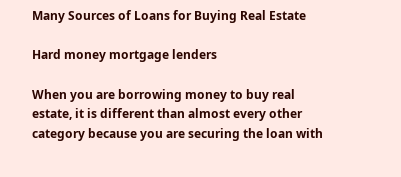Many Sources of Loans for Buying Real Estate

Hard money mortgage lenders

When you are borrowing money to buy real estate, it is different than almost every other category because you are securing the loan with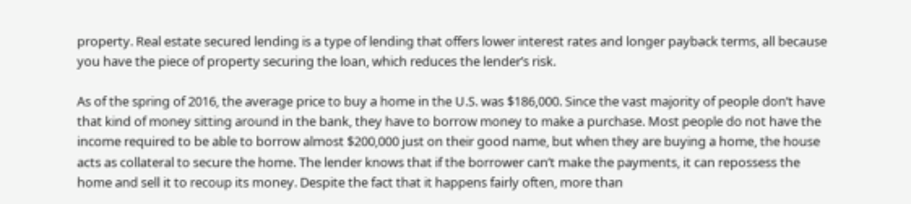property. Real estate secured lending is a type of lending that offers lower interest rates and longer payback terms, all because you have the piece of property securing the loan, which reduces the lender’s risk.

As of the spring of 2016, the average price to buy a home in the U.S. was $186,000. Since the vast majority of people don’t have that kind of money sitting around in the bank, they have to borrow money to make a purchase. Most people do not have the income required to be able to borrow almost $200,000 just on their good name, but when they are buying a home, the house acts as collateral to secure the home. The lender knows that if the borrower can’t make the payments, it can repossess the home and sell it to recoup its money. Despite the fact that it happens fairly often, more than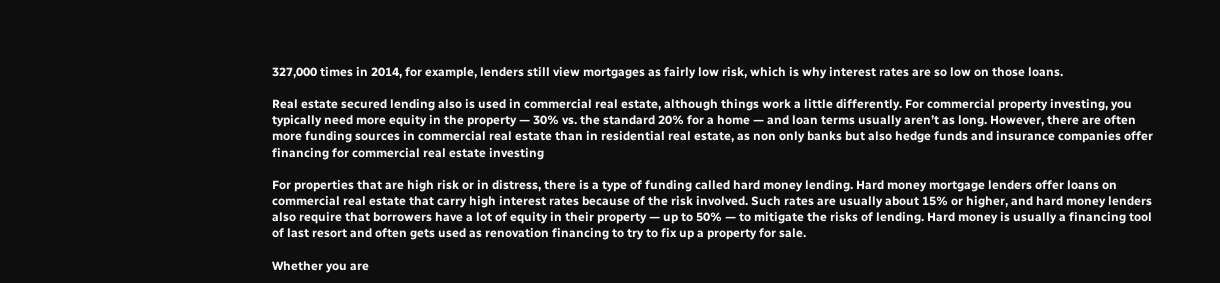327,000 times in 2014, for example, lenders still view mortgages as fairly low risk, which is why interest rates are so low on those loans.

Real estate secured lending also is used in commercial real estate, although things work a little differently. For commercial property investing, you typically need more equity in the property — 30% vs. the standard 20% for a home — and loan terms usually aren’t as long. However, there are often more funding sources in commercial real estate than in residential real estate, as non only banks but also hedge funds and insurance companies offer financing for commercial real estate investing

For properties that are high risk or in distress, there is a type of funding called hard money lending. Hard money mortgage lenders offer loans on commercial real estate that carry high interest rates because of the risk involved. Such rates are usually about 15% or higher, and hard money lenders also require that borrowers have a lot of equity in their property — up to 50% — to mitigate the risks of lending. Hard money is usually a financing tool of last resort and often gets used as renovation financing to try to fix up a property for sale.

Whether you are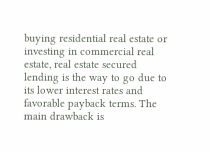buying residential real estate or investing in commercial real estate, real estate secured lending is the way to go due to its lower interest rates and favorable payback terms. The main drawback is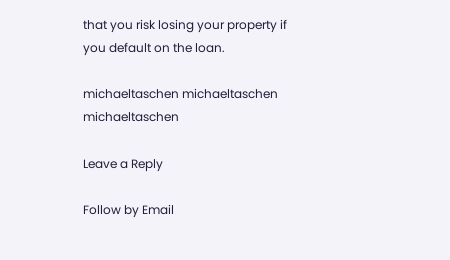that you risk losing your property if you default on the loan.

michaeltaschen michaeltaschen michaeltaschen

Leave a Reply

Follow by Email